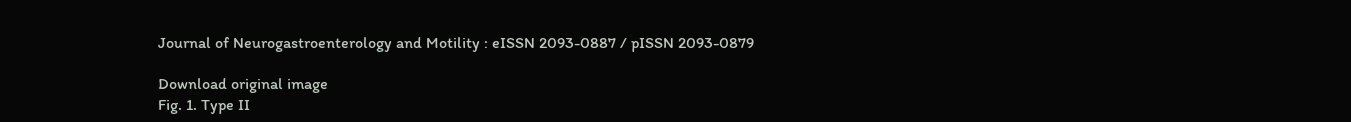Journal of Neurogastroenterology and Motility : eISSN 2093-0887 / pISSN 2093-0879

Download original image
Fig. 1. Type II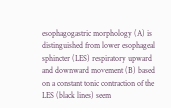esophagogastric morphology (A) is distinguished from lower esophageal sphincter (LES) respiratory upward and downward movement (B) based on a constant tonic contraction of the LES (black lines) seem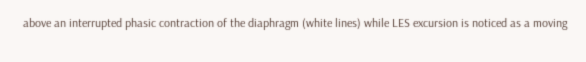above an interrupted phasic contraction of the diaphragm (white lines) while LES excursion is noticed as a moving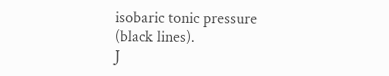isobaric tonic pressure (black lines).
J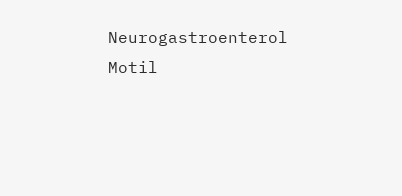Neurogastroenterol Motil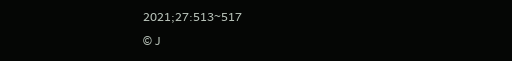2021;27:513~517
© J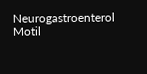Neurogastroenterol Motil